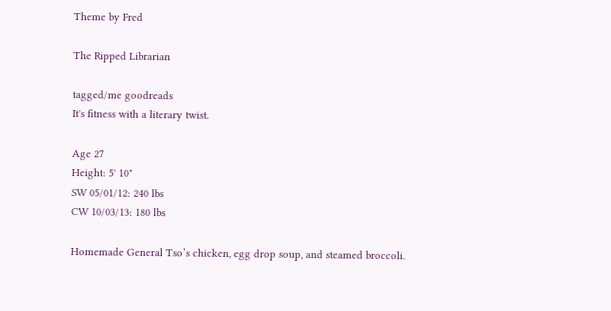Theme by Fred

The Ripped Librarian

tagged/me goodreads
It's fitness with a literary twist.

Age 27
Height: 5' 10"
SW 05/01/12: 240 lbs
CW 10/03/13: 180 lbs

Homemade General Tso’s chicken, egg drop soup, and steamed broccoli.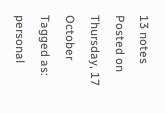13 notes
Posted on Thursday, 17 October
Tagged as: personal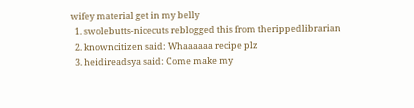wifey material get in my belly
  1. swolebutts-nicecuts reblogged this from therippedlibrarian
  2. knowncitizen said: Whaaaaaa recipe plz
  3. heidireadsya said: Come make my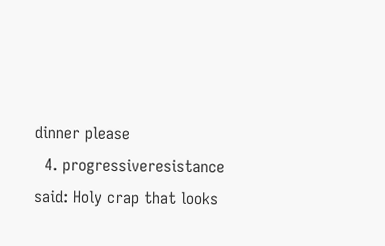dinner please
  4. progressiveresistance said: Holy crap that looks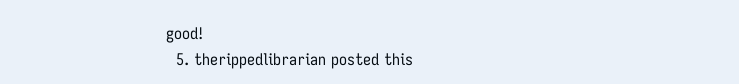good!
  5. therippedlibrarian posted this